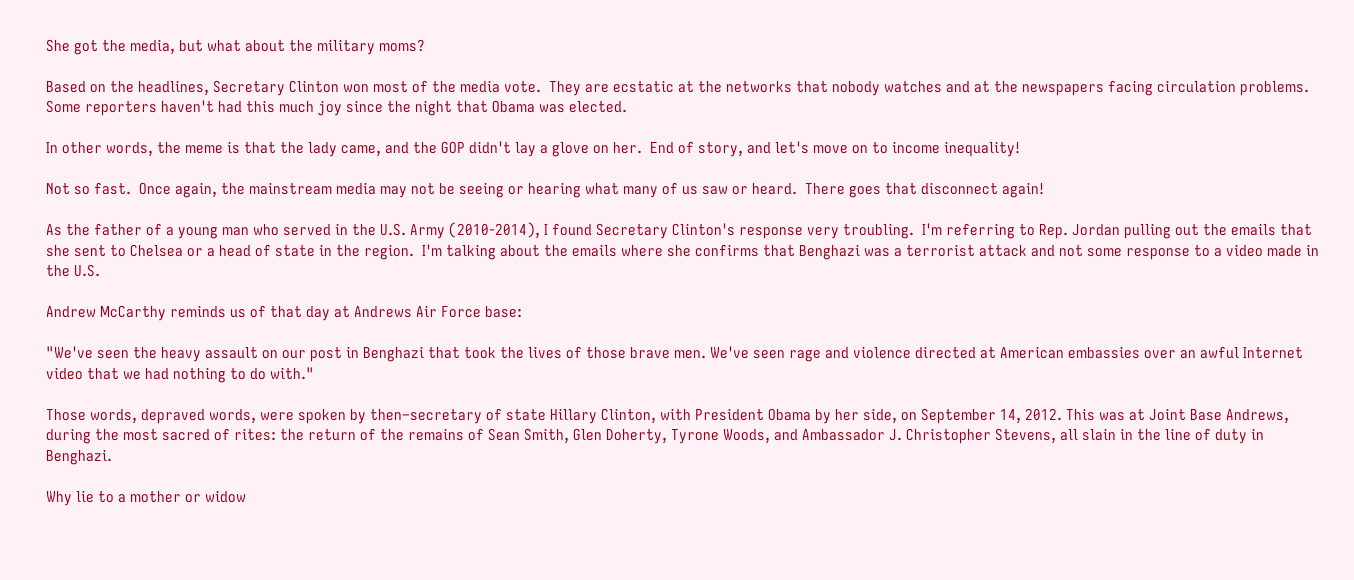She got the media, but what about the military moms?

Based on the headlines, Secretary Clinton won most of the media vote.  They are ecstatic at the networks that nobody watches and at the newspapers facing circulation problems.  Some reporters haven't had this much joy since the night that Obama was elected.

In other words, the meme is that the lady came, and the GOP didn't lay a glove on her.  End of story, and let's move on to income inequality!

Not so fast.  Once again, the mainstream media may not be seeing or hearing what many of us saw or heard.  There goes that disconnect again!

As the father of a young man who served in the U.S. Army (2010-2014), I found Secretary Clinton's response very troubling.  I'm referring to Rep. Jordan pulling out the emails that she sent to Chelsea or a head of state in the region.  I'm talking about the emails where she confirms that Benghazi was a terrorist attack and not some response to a video made in the U.S.

Andrew McCarthy reminds us of that day at Andrews Air Force base:

"We've seen the heavy assault on our post in Benghazi that took the lives of those brave men. We've seen rage and violence directed at American embassies over an awful Internet video that we had nothing to do with."

Those words, depraved words, were spoken by then–secretary of state Hillary Clinton, with President Obama by her side, on September 14, 2012. This was at Joint Base Andrews, during the most sacred of rites: the return of the remains of Sean Smith, Glen Doherty, Tyrone Woods, and Ambassador J. Christopher Stevens, all slain in the line of duty in Benghazi.

Why lie to a mother or widow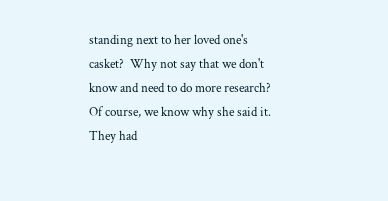standing next to her loved one's casket?  Why not say that we don't know and need to do more research?  Of course, we know why she said it.  They had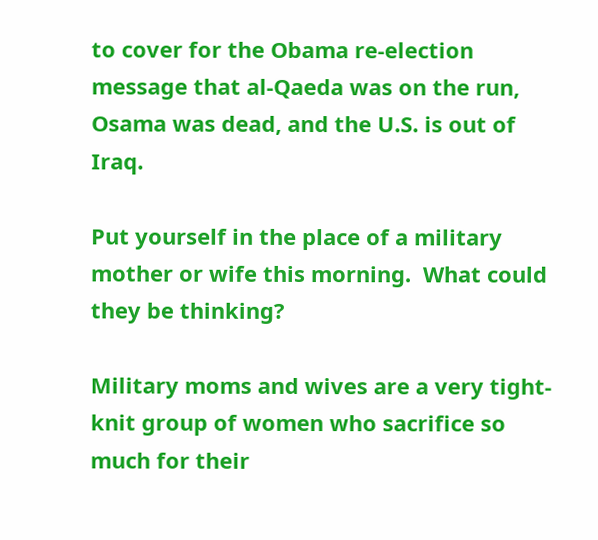to cover for the Obama re-election message that al-Qaeda was on the run, Osama was dead, and the U.S. is out of Iraq.

Put yourself in the place of a military mother or wife this morning.  What could they be thinking?

Military moms and wives are a very tight-knit group of women who sacrifice so much for their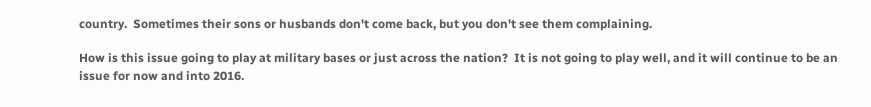country.  Sometimes their sons or husbands don't come back, but you don't see them complaining.

How is this issue going to play at military bases or just across the nation?  It is not going to play well, and it will continue to be an issue for now and into 2016.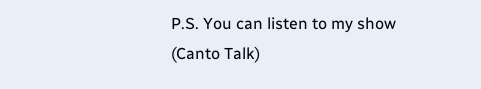P.S. You can listen to my show (Canto Talk)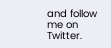and follow me on Twitter.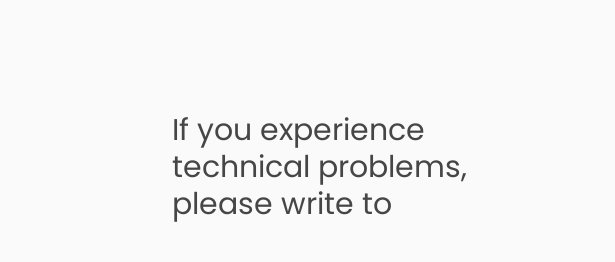If you experience technical problems, please write to